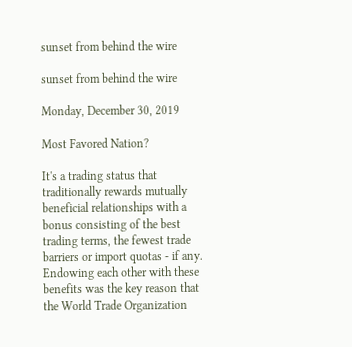sunset from behind the wire

sunset from behind the wire

Monday, December 30, 2019

Most Favored Nation?

It's a trading status that traditionally rewards mutually beneficial relationships with a bonus consisting of the best trading terms, the fewest trade barriers or import quotas - if any. Endowing each other with these benefits was the key reason that the World Trade Organization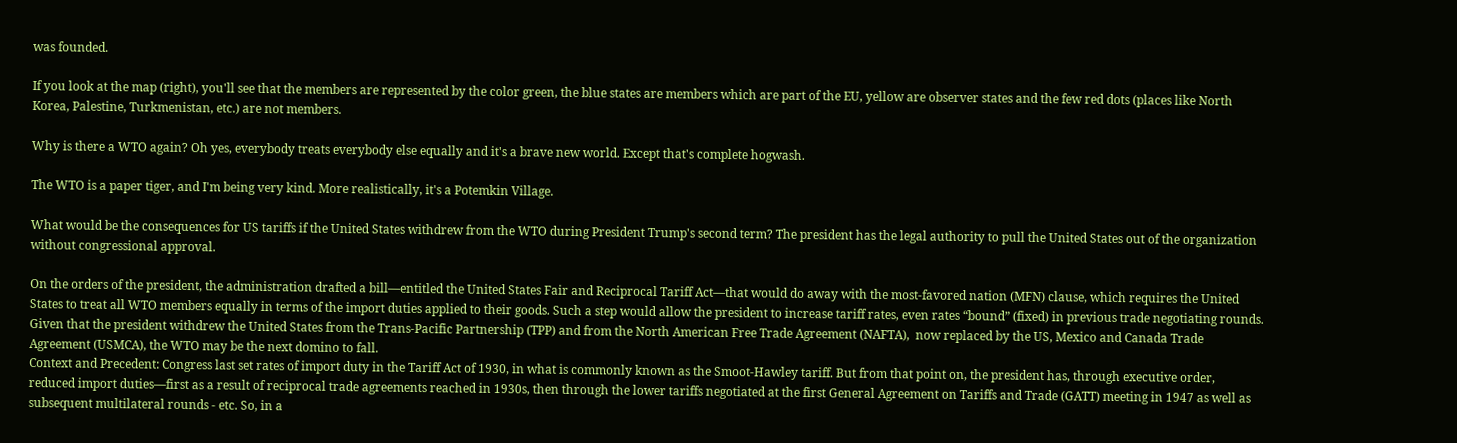was founded.

If you look at the map (right), you'll see that the members are represented by the color green, the blue states are members which are part of the EU, yellow are observer states and the few red dots (places like North Korea, Palestine, Turkmenistan, etc.) are not members.

Why is there a WTO again? Oh yes, everybody treats everybody else equally and it's a brave new world. Except that's complete hogwash.

The WTO is a paper tiger, and I'm being very kind. More realistically, it's a Potemkin Village.

What would be the consequences for US tariffs if the United States withdrew from the WTO during President Trump's second term? The president has the legal authority to pull the United States out of the organization without congressional approval.

On the orders of the president, the administration drafted a bill—entitled the United States Fair and Reciprocal Tariff Act—that would do away with the most-favored nation (MFN) clause, which requires the United States to treat all WTO members equally in terms of the import duties applied to their goods. Such a step would allow the president to increase tariff rates, even rates “bound” (fixed) in previous trade negotiating rounds. Given that the president withdrew the United States from the Trans-Pacific Partnership (TPP) and from the North American Free Trade Agreement (NAFTA),  now replaced by the US, Mexico and Canada Trade Agreement (USMCA), the WTO may be the next domino to fall.
Context and Precedent: Congress last set rates of import duty in the Tariff Act of 1930, in what is commonly known as the Smoot-Hawley tariff. But from that point on, the president has, through executive order, reduced import duties—first as a result of reciprocal trade agreements reached in 1930s, then through the lower tariffs negotiated at the first General Agreement on Tariffs and Trade (GATT) meeting in 1947 as well as subsequent multilateral rounds - etc. So, in a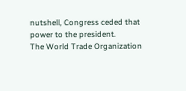nutshell, Congress ceded that power to the president.
The World Trade Organization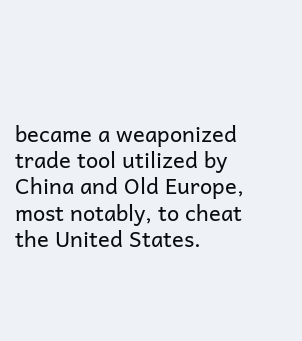became a weaponized trade tool utilized by China and Old Europe, most notably, to cheat the United States.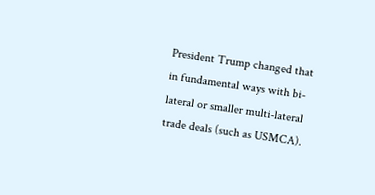President Trump changed that in fundamental ways with bi-lateral or smaller multi-lateral trade deals (such as USMCA).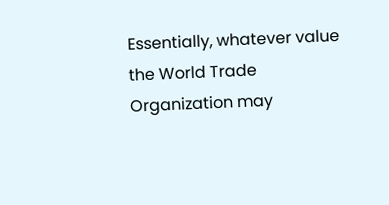Essentially, whatever value the World Trade Organization may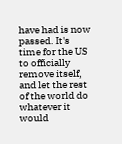have had is now passed. It's time for the US to officially remove itself, and let the rest of the world do whatever it would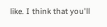like. I think that you'll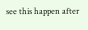see this happen after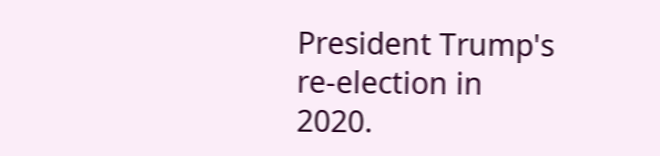President Trump's re-election in 2020.